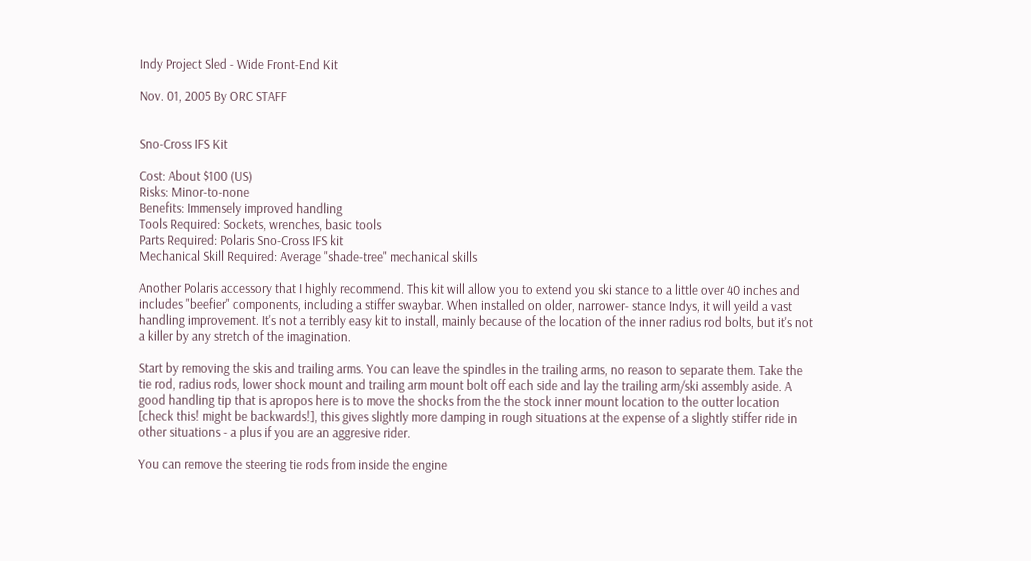Indy Project Sled - Wide Front-End Kit

Nov. 01, 2005 By ORC STAFF


Sno-Cross IFS Kit

Cost: About $100 (US)
Risks: Minor-to-none
Benefits: Immensely improved handling
Tools Required: Sockets, wrenches, basic tools
Parts Required: Polaris Sno-Cross IFS kit
Mechanical Skill Required: Average "shade-tree" mechanical skills

Another Polaris accessory that I highly recommend. This kit will allow you to extend you ski stance to a little over 40 inches and includes "beefier" components, including a stiffer swaybar. When installed on older, narrower- stance Indys, it will yeild a vast handling improvement. It's not a terribly easy kit to install, mainly because of the location of the inner radius rod bolts, but it's not a killer by any stretch of the imagination.

Start by removing the skis and trailing arms. You can leave the spindles in the trailing arms, no reason to separate them. Take the tie rod, radius rods, lower shock mount and trailing arm mount bolt off each side and lay the trailing arm/ski assembly aside. A good handling tip that is apropos here is to move the shocks from the the stock inner mount location to the outter location [check this! might be backwards!], this gives slightly more damping in rough situations at the expense of a slightly stiffer ride in other situations - a plus if you are an aggresive rider.

You can remove the steering tie rods from inside the engine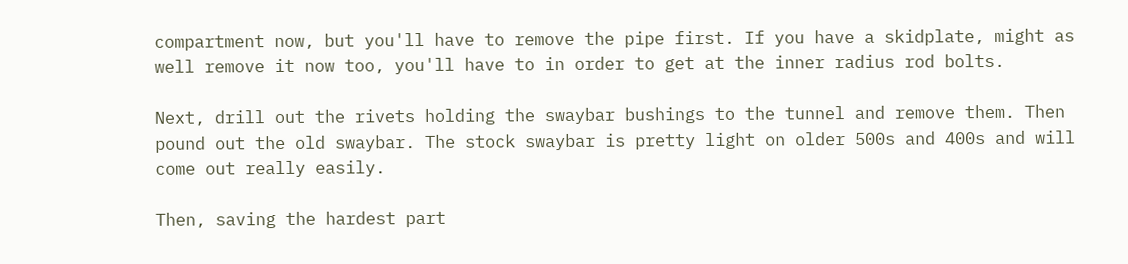compartment now, but you'll have to remove the pipe first. If you have a skidplate, might as well remove it now too, you'll have to in order to get at the inner radius rod bolts.

Next, drill out the rivets holding the swaybar bushings to the tunnel and remove them. Then pound out the old swaybar. The stock swaybar is pretty light on older 500s and 400s and will come out really easily.

Then, saving the hardest part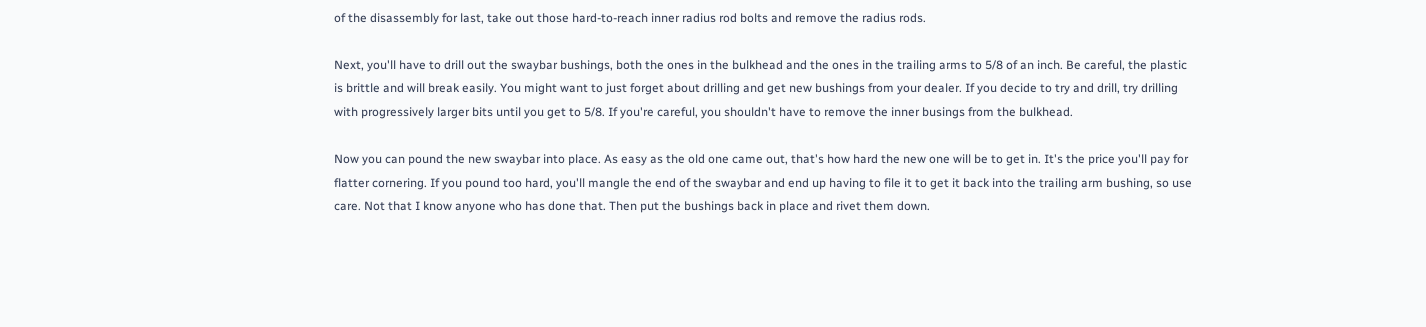of the disassembly for last, take out those hard-to-reach inner radius rod bolts and remove the radius rods.

Next, you'll have to drill out the swaybar bushings, both the ones in the bulkhead and the ones in the trailing arms to 5/8 of an inch. Be careful, the plastic is brittle and will break easily. You might want to just forget about drilling and get new bushings from your dealer. If you decide to try and drill, try drilling with progressively larger bits until you get to 5/8. If you're careful, you shouldn't have to remove the inner busings from the bulkhead.

Now you can pound the new swaybar into place. As easy as the old one came out, that's how hard the new one will be to get in. It's the price you'll pay for flatter cornering. If you pound too hard, you'll mangle the end of the swaybar and end up having to file it to get it back into the trailing arm bushing, so use care. Not that I know anyone who has done that. Then put the bushings back in place and rivet them down.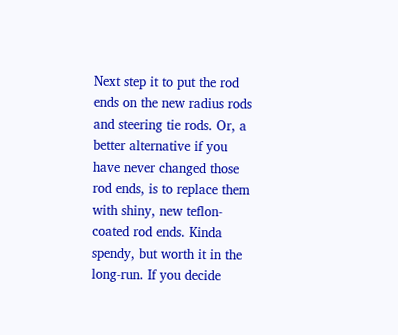Next step it to put the rod ends on the new radius rods and steering tie rods. Or, a better alternative if you have never changed those rod ends, is to replace them with shiny, new teflon-coated rod ends. Kinda spendy, but worth it in the long-run. If you decide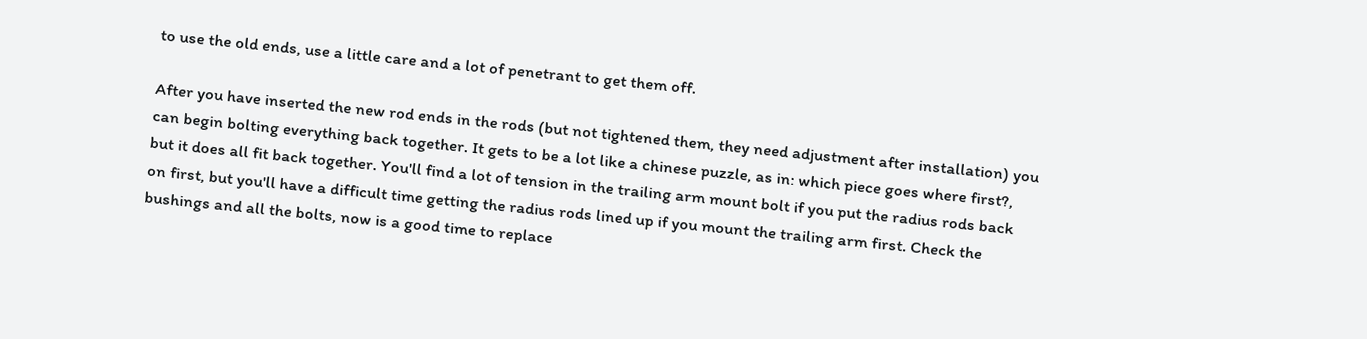to use the old ends, use a little care and a lot of penetrant to get them off.

After you have inserted the new rod ends in the rods (but not tightened them, they need adjustment after installation) you can begin bolting everything back together. It gets to be a lot like a chinese puzzle, as in: which piece goes where first?, but it does all fit back together. You'll find a lot of tension in the trailing arm mount bolt if you put the radius rods back on first, but you'll have a difficult time getting the radius rods lined up if you mount the trailing arm first. Check the bushings and all the bolts, now is a good time to replace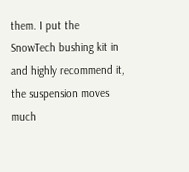them. I put the SnowTech bushing kit in and highly recommend it, the suspension moves much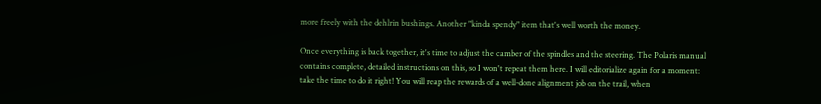more freely with the dehlrin bushings. Another "kinda spendy" item that's well worth the money.

Once everything is back together, it's time to adjust the camber of the spindles and the steering. The Polaris manual contains complete, detailed instructions on this, so I won't repeat them here. I will editorialize again for a moment: take the time to do it right! You will reap the rewards of a well-done alignment job on the trail, when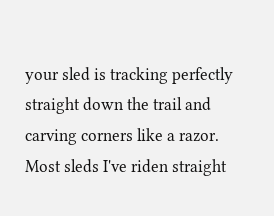your sled is tracking perfectly straight down the trail and carving corners like a razor. Most sleds I've riden straight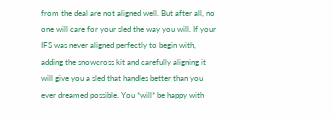from the deal are not aligned well. But after all, no one will care for your sled the way you will. If your IFS was never aligned perfectly to begin with, adding the snowcross kit and carefully aligning it will give you a sled that handles better than you ever dreamed possible. You *will* be happy with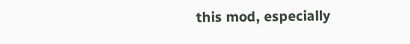this mod, especially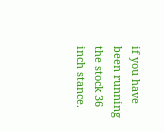if you have been running the stock 36 inch stance.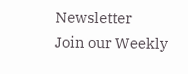Newsletter
Join our Weekly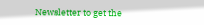Newsletter to get the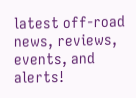latest off-road news, reviews, events, and alerts!